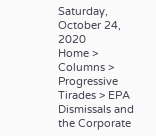Saturday, October 24, 2020
Home > Columns > Progressive Tirades > EPA Dismissals and the Corporate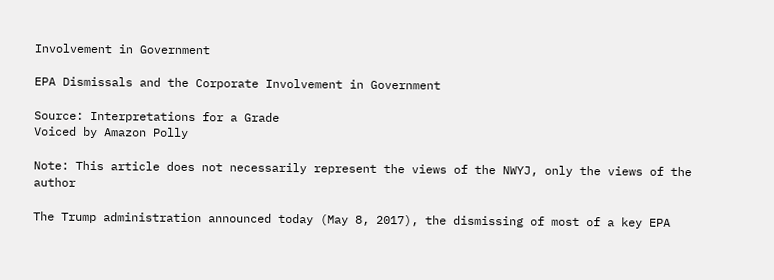Involvement in Government

EPA Dismissals and the Corporate Involvement in Government

Source: Interpretations for a Grade
Voiced by Amazon Polly

Note: This article does not necessarily represent the views of the NWYJ, only the views of the author

The Trump administration announced today (May 8, 2017), the dismissing of most of a key EPA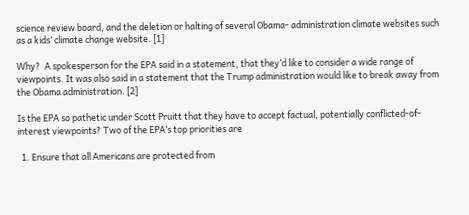science review board, and the deletion or halting of several Obama- administration climate websites such as a kids’ climate change website. [1]

Why?  A spokesperson for the EPA said in a statement, that they’d like to consider a wide range of viewpoints. It was also said in a statement that the Trump administration would like to break away from the Obama administration. [2]

Is the EPA so pathetic under Scott Pruitt that they have to accept factual, potentially conflicted-of-interest viewpoints? Two of the EPA’s top priorities are

  1. Ensure that all Americans are protected from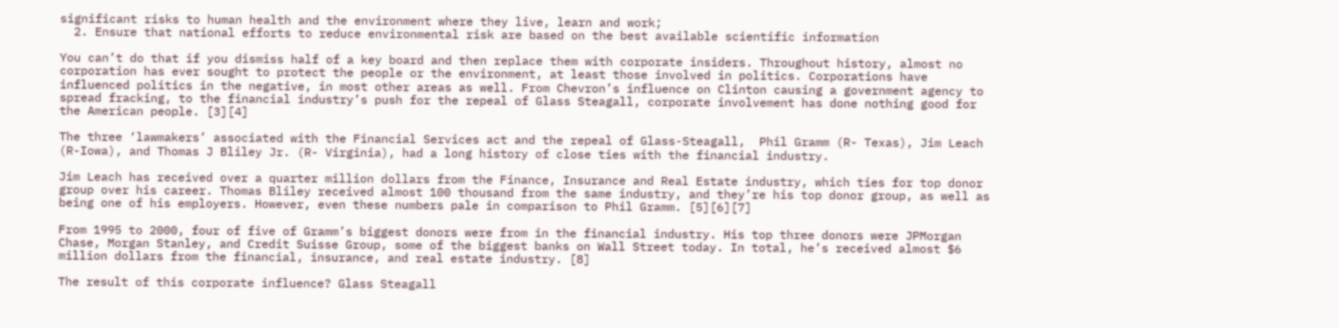significant risks to human health and the environment where they live, learn and work;
  2. Ensure that national efforts to reduce environmental risk are based on the best available scientific information

You can’t do that if you dismiss half of a key board and then replace them with corporate insiders. Throughout history, almost no corporation has ever sought to protect the people or the environment, at least those involved in politics. Corporations have influenced politics in the negative, in most other areas as well. From Chevron’s influence on Clinton causing a government agency to spread fracking, to the financial industry’s push for the repeal of Glass Steagall, corporate involvement has done nothing good for the American people. [3][4]

The three ‘lawmakers’ associated with the Financial Services act and the repeal of Glass-Steagall,  Phil Gramm (R- Texas), Jim Leach (R-Iowa), and Thomas J Bliley Jr. (R- Virginia), had a long history of close ties with the financial industry.

Jim Leach has received over a quarter million dollars from the Finance, Insurance and Real Estate industry, which ties for top donor group over his career. Thomas Bliley received almost 100 thousand from the same industry, and they’re his top donor group, as well as being one of his employers. However, even these numbers pale in comparison to Phil Gramm. [5][6][7]

From 1995 to 2000, four of five of Gramm’s biggest donors were from in the financial industry. His top three donors were JPMorgan Chase, Morgan Stanley, and Credit Suisse Group, some of the biggest banks on Wall Street today. In total, he’s received almost $6 million dollars from the financial, insurance, and real estate industry. [8]

The result of this corporate influence? Glass Steagall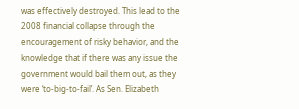was effectively destroyed. This lead to the 2008 financial collapse through the encouragement of risky behavior, and the knowledge that if there was any issue the government would bail them out, as they were ‘to-big-to-fail’. As Sen. Elizabeth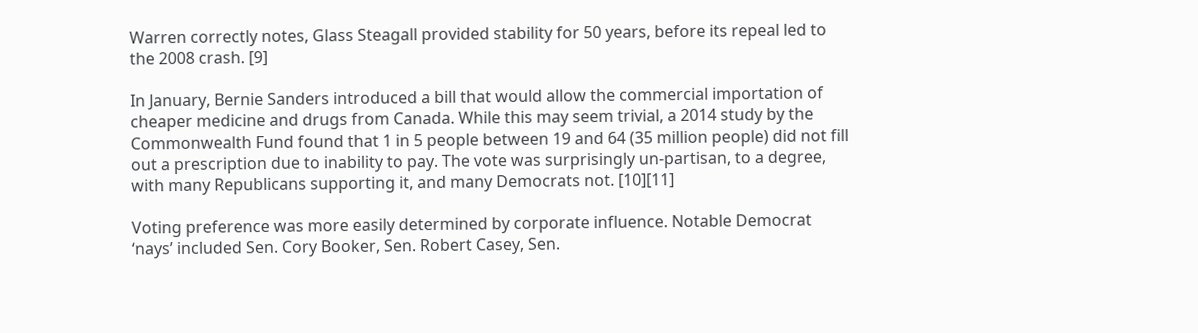Warren correctly notes, Glass Steagall provided stability for 50 years, before its repeal led to the 2008 crash. [9]

In January, Bernie Sanders introduced a bill that would allow the commercial importation of cheaper medicine and drugs from Canada. While this may seem trivial, a 2014 study by the Commonwealth Fund found that 1 in 5 people between 19 and 64 (35 million people) did not fill out a prescription due to inability to pay. The vote was surprisingly un-partisan, to a degree, with many Republicans supporting it, and many Democrats not. [10][11]

Voting preference was more easily determined by corporate influence. Notable Democrat ‘nays’ included Sen. Cory Booker, Sen. Robert Casey, Sen.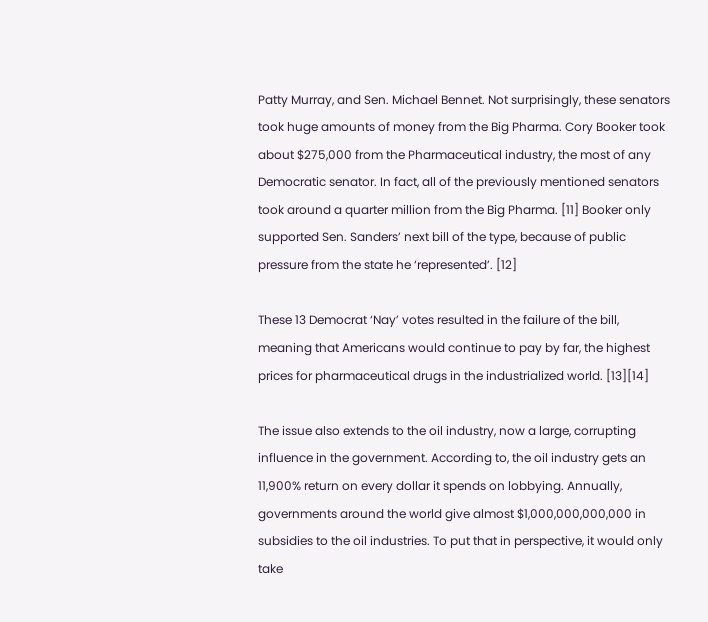Patty Murray, and Sen. Michael Bennet. Not surprisingly, these senators took huge amounts of money from the Big Pharma. Cory Booker took about $275,000 from the Pharmaceutical industry, the most of any Democratic senator. In fact, all of the previously mentioned senators took around a quarter million from the Big Pharma. [11] Booker only supported Sen. Sanders’ next bill of the type, because of public pressure from the state he ‘represented’. [12]

These 13 Democrat ‘Nay’ votes resulted in the failure of the bill, meaning that Americans would continue to pay by far, the highest prices for pharmaceutical drugs in the industrialized world. [13][14]

The issue also extends to the oil industry, now a large, corrupting influence in the government. According to, the oil industry gets an 11,900% return on every dollar it spends on lobbying. Annually, governments around the world give almost $1,000,000,000,000 in subsidies to the oil industries. To put that in perspective, it would only take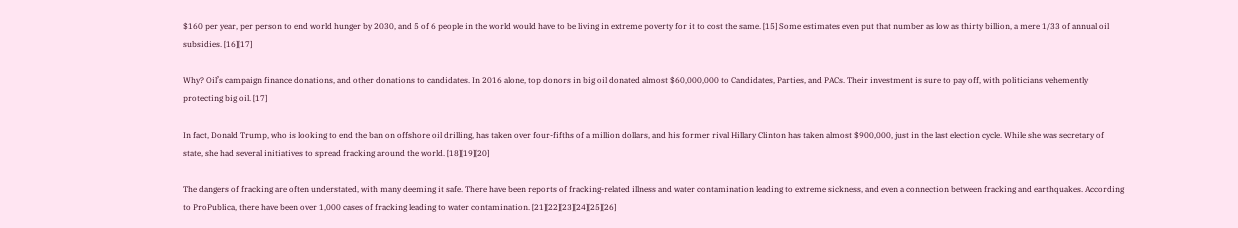$160 per year, per person to end world hunger by 2030, and 5 of 6 people in the world would have to be living in extreme poverty for it to cost the same. [15] Some estimates even put that number as low as thirty billion, a mere 1/33 of annual oil subsidies. [16][17]

Why? Oil’s campaign finance donations, and other donations to candidates. In 2016 alone, top donors in big oil donated almost $60,000,000 to Candidates, Parties, and PACs. Their investment is sure to pay off, with politicians vehemently protecting big oil. [17]

In fact, Donald Trump, who is looking to end the ban on offshore oil drilling, has taken over four-fifths of a million dollars, and his former rival Hillary Clinton has taken almost $900,000, just in the last election cycle. While she was secretary of state, she had several initiatives to spread fracking around the world. [18][19][20]

The dangers of fracking are often understated, with many deeming it safe. There have been reports of fracking-related illness and water contamination leading to extreme sickness, and even a connection between fracking and earthquakes. According to ProPublica, there have been over 1,000 cases of fracking leading to water contamination. [21][22][23][24][25][26]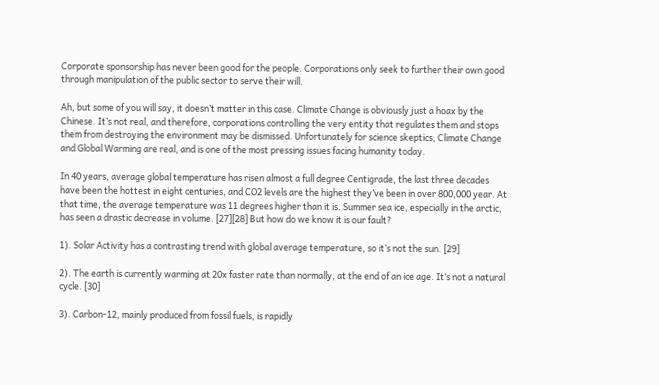Corporate sponsorship has never been good for the people. Corporations only seek to further their own good through manipulation of the public sector to serve their will.

Ah, but some of you will say, it doesn’t matter in this case. Climate Change is obviously just a hoax by the Chinese. It’s not real, and therefore, corporations controlling the very entity that regulates them and stops them from destroying the environment may be dismissed. Unfortunately for science skeptics, Climate Change and Global Warming are real, and is one of the most pressing issues facing humanity today.

In 40 years, average global temperature has risen almost a full degree Centigrade, the last three decades have been the hottest in eight centuries, and CO2 levels are the highest they’ve been in over 800,000 year. At that time, the average temperature was 11 degrees higher than it is. Summer sea ice, especially in the arctic, has seen a drastic decrease in volume. [27][28] But how do we know it is our fault?

1). Solar Activity has a contrasting trend with global average temperature, so it’s not the sun. [29]

2). The earth is currently warming at 20x faster rate than normally, at the end of an ice age. It’s not a natural cycle. [30]

3). Carbon-12, mainly produced from fossil fuels, is rapidly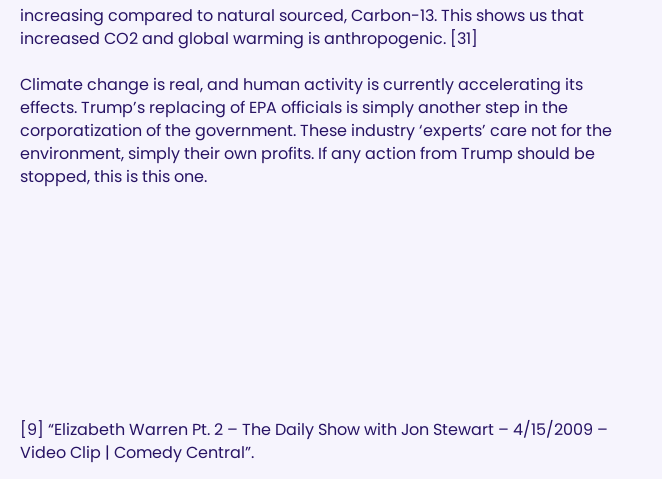increasing compared to natural sourced, Carbon-13. This shows us that increased CO2 and global warming is anthropogenic. [31]

Climate change is real, and human activity is currently accelerating its effects. Trump’s replacing of EPA officials is simply another step in the corporatization of the government. These industry ‘experts’ care not for the environment, simply their own profits. If any action from Trump should be stopped, this is this one.










[9] “Elizabeth Warren Pt. 2 – The Daily Show with Jon Stewart – 4/15/2009 – Video Clip | Comedy Central”.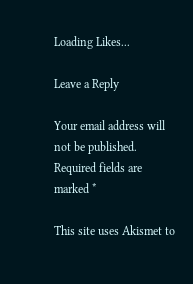Loading Likes...

Leave a Reply

Your email address will not be published. Required fields are marked *

This site uses Akismet to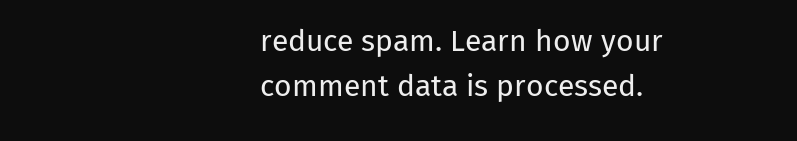reduce spam. Learn how your comment data is processed.